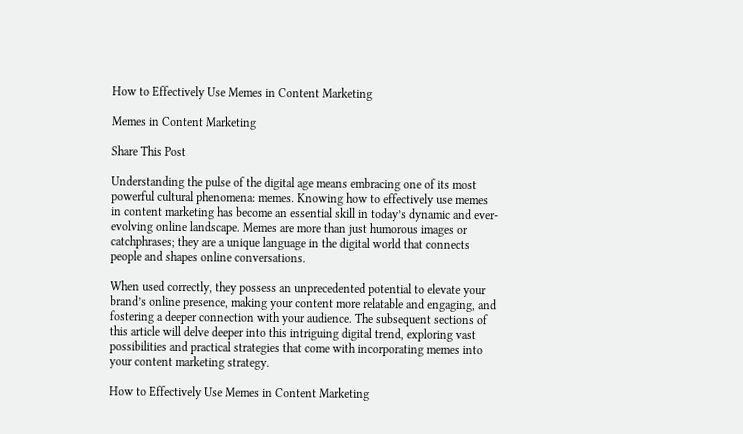How to Effectively Use Memes in Content Marketing

Memes in Content Marketing

Share This Post

Understanding the pulse of the digital age means embracing one of its most powerful cultural phenomena: memes. Knowing how to effectively use memes in content marketing has become an essential skill in today’s dynamic and ever-evolving online landscape. Memes are more than just humorous images or catchphrases; they are a unique language in the digital world that connects people and shapes online conversations.

When used correctly, they possess an unprecedented potential to elevate your brand’s online presence, making your content more relatable and engaging, and fostering a deeper connection with your audience. The subsequent sections of this article will delve deeper into this intriguing digital trend, exploring vast possibilities and practical strategies that come with incorporating memes into your content marketing strategy.

How to Effectively Use Memes in Content Marketing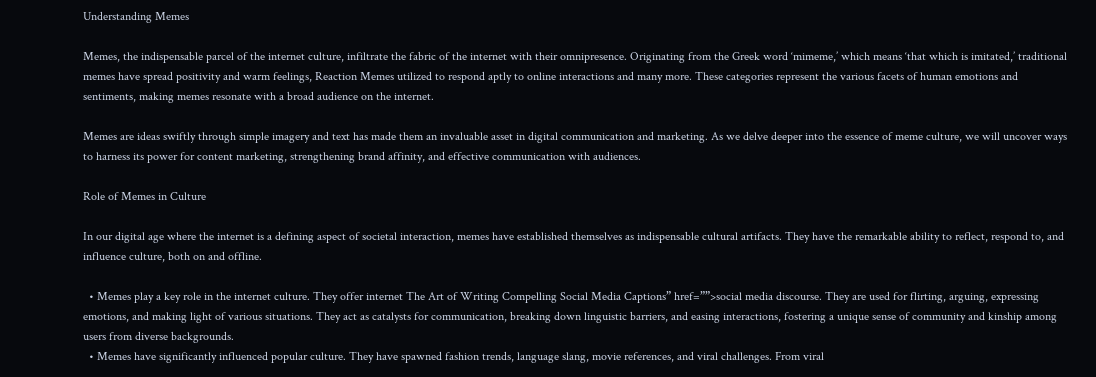Understanding Memes

Memes, the indispensable parcel of the internet culture, infiltrate the fabric of the internet with their omnipresence. Originating from the Greek word ‘mimeme,’ which means ‘that which is imitated,’ traditional memes have spread positivity and warm feelings, Reaction Memes utilized to respond aptly to online interactions and many more. These categories represent the various facets of human emotions and sentiments, making memes resonate with a broad audience on the internet.

Memes are ideas swiftly through simple imagery and text has made them an invaluable asset in digital communication and marketing. As we delve deeper into the essence of meme culture, we will uncover ways to harness its power for content marketing, strengthening brand affinity, and effective communication with audiences.

Role of Memes in Culture

In our digital age where the internet is a defining aspect of societal interaction, memes have established themselves as indispensable cultural artifacts. They have the remarkable ability to reflect, respond to, and influence culture, both on and offline.

  • Memes play a key role in the internet culture. They offer internet The Art of Writing Compelling Social Media Captions” href=””>social media discourse. They are used for flirting, arguing, expressing emotions, and making light of various situations. They act as catalysts for communication, breaking down linguistic barriers, and easing interactions, fostering a unique sense of community and kinship among users from diverse backgrounds.
  • Memes have significantly influenced popular culture. They have spawned fashion trends, language slang, movie references, and viral challenges. From viral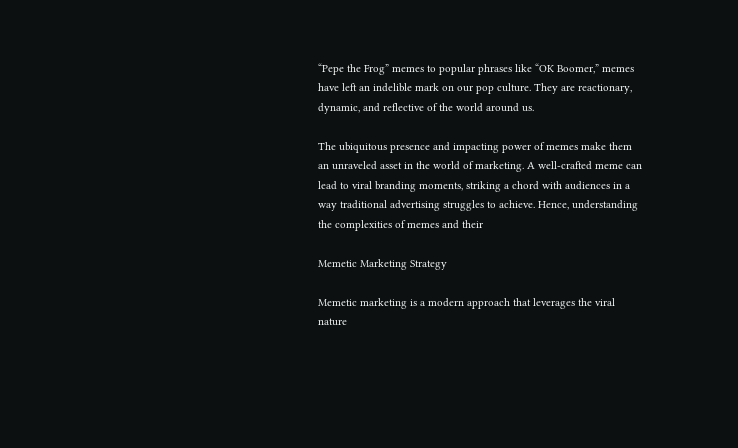“Pepe the Frog” memes to popular phrases like “OK Boomer,” memes have left an indelible mark on our pop culture. They are reactionary, dynamic, and reflective of the world around us.

The ubiquitous presence and impacting power of memes make them an unraveled asset in the world of marketing. A well-crafted meme can lead to viral branding moments, striking a chord with audiences in a way traditional advertising struggles to achieve. Hence, understanding the complexities of memes and their

Memetic Marketing Strategy

Memetic marketing is a modern approach that leverages the viral nature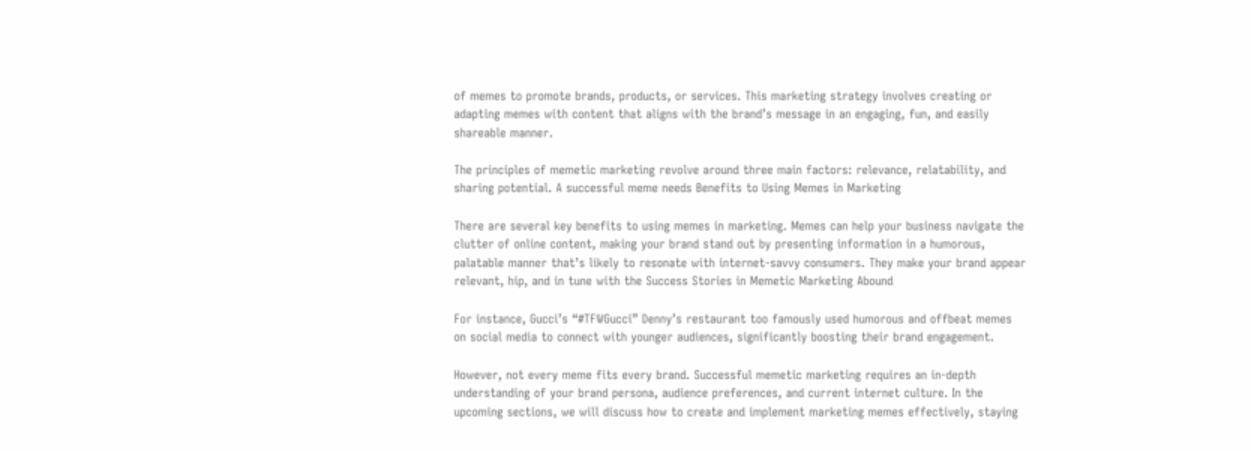of memes to promote brands, products, or services. This marketing strategy involves creating or adapting memes with content that aligns with the brand’s message in an engaging, fun, and easily shareable manner.

The principles of memetic marketing revolve around three main factors: relevance, relatability, and sharing potential. A successful meme needs Benefits to Using Memes in Marketing

There are several key benefits to using memes in marketing. Memes can help your business navigate the clutter of online content, making your brand stand out by presenting information in a humorous, palatable manner that’s likely to resonate with internet-savvy consumers. They make your brand appear relevant, hip, and in tune with the Success Stories in Memetic Marketing Abound

For instance, Gucci’s “#TFWGucci” Denny’s restaurant too famously used humorous and offbeat memes on social media to connect with younger audiences, significantly boosting their brand engagement.

However, not every meme fits every brand. Successful memetic marketing requires an in-depth understanding of your brand persona, audience preferences, and current internet culture. In the upcoming sections, we will discuss how to create and implement marketing memes effectively, staying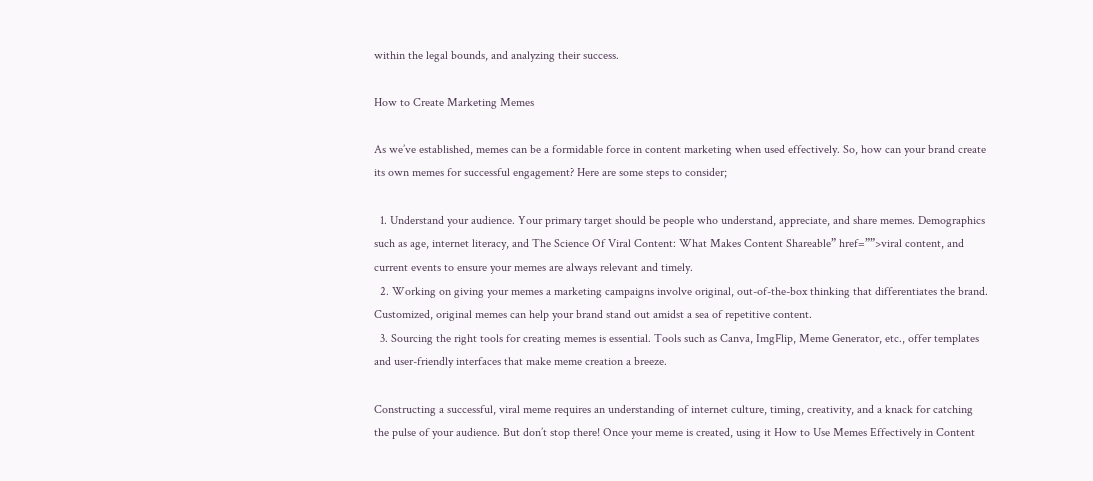within the legal bounds, and analyzing their success.

How to Create Marketing Memes

As we’ve established, memes can be a formidable force in content marketing when used effectively. So, how can your brand create its own memes for successful engagement? Here are some steps to consider;

  1. Understand your audience. Your primary target should be people who understand, appreciate, and share memes. Demographics such as age, internet literacy, and The Science Of Viral Content: What Makes Content Shareable” href=””>viral content, and current events to ensure your memes are always relevant and timely.
  2. Working on giving your memes a marketing campaigns involve original, out-of-the-box thinking that differentiates the brand. Customized, original memes can help your brand stand out amidst a sea of repetitive content.
  3. Sourcing the right tools for creating memes is essential. Tools such as Canva, ImgFlip, Meme Generator, etc., offer templates and user-friendly interfaces that make meme creation a breeze.

Constructing a successful, viral meme requires an understanding of internet culture, timing, creativity, and a knack for catching the pulse of your audience. But don’t stop there! Once your meme is created, using it How to Use Memes Effectively in Content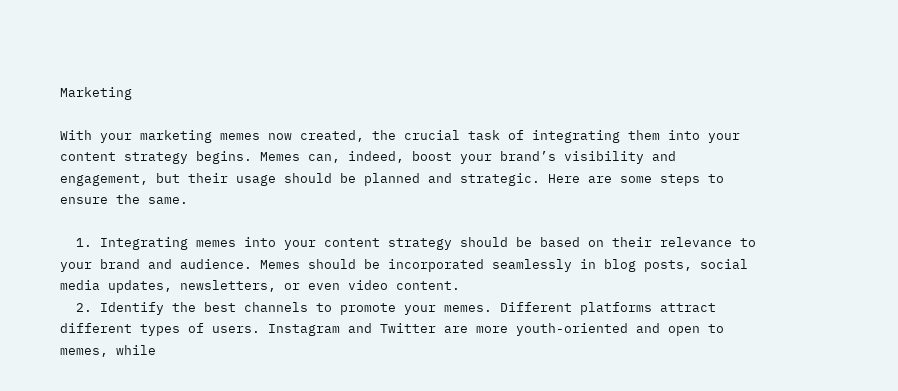Marketing

With your marketing memes now created, the crucial task of integrating them into your content strategy begins. Memes can, indeed, boost your brand’s visibility and engagement, but their usage should be planned and strategic. Here are some steps to ensure the same.

  1. Integrating memes into your content strategy should be based on their relevance to your brand and audience. Memes should be incorporated seamlessly in blog posts, social media updates, newsletters, or even video content.
  2. Identify the best channels to promote your memes. Different platforms attract different types of users. Instagram and Twitter are more youth-oriented and open to memes, while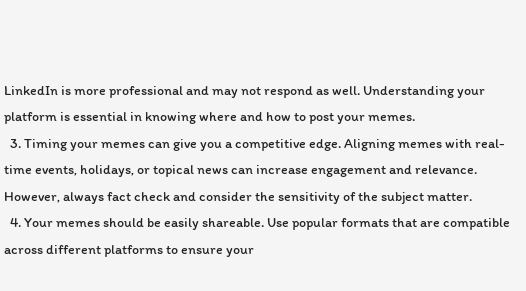LinkedIn is more professional and may not respond as well. Understanding your platform is essential in knowing where and how to post your memes.
  3. Timing your memes can give you a competitive edge. Aligning memes with real-time events, holidays, or topical news can increase engagement and relevance. However, always fact check and consider the sensitivity of the subject matter.
  4. Your memes should be easily shareable. Use popular formats that are compatible across different platforms to ensure your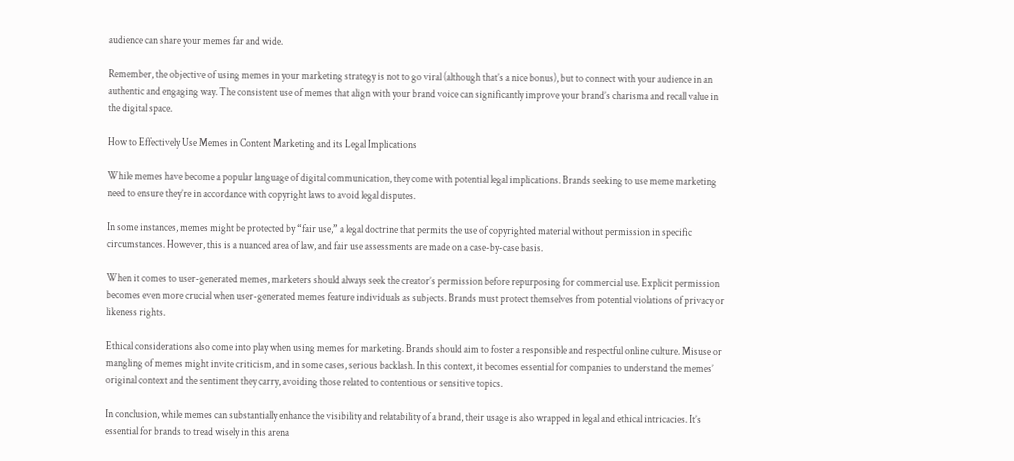audience can share your memes far and wide.

Remember, the objective of using memes in your marketing strategy is not to go viral (although that’s a nice bonus), but to connect with your audience in an authentic and engaging way. The consistent use of memes that align with your brand voice can significantly improve your brand’s charisma and recall value in the digital space.

How to Effectively Use Memes in Content Marketing and its Legal Implications

While memes have become a popular language of digital communication, they come with potential legal implications. Brands seeking to use meme marketing need to ensure they’re in accordance with copyright laws to avoid legal disputes.

In some instances, memes might be protected by “fair use,” a legal doctrine that permits the use of copyrighted material without permission in specific circumstances. However, this is a nuanced area of law, and fair use assessments are made on a case-by-case basis.

When it comes to user-generated memes, marketers should always seek the creator’s permission before repurposing for commercial use. Explicit permission becomes even more crucial when user-generated memes feature individuals as subjects. Brands must protect themselves from potential violations of privacy or likeness rights.

Ethical considerations also come into play when using memes for marketing. Brands should aim to foster a responsible and respectful online culture. Misuse or mangling of memes might invite criticism, and in some cases, serious backlash. In this context, it becomes essential for companies to understand the memes’ original context and the sentiment they carry, avoiding those related to contentious or sensitive topics.

In conclusion, while memes can substantially enhance the visibility and relatability of a brand, their usage is also wrapped in legal and ethical intricacies. It’s essential for brands to tread wisely in this arena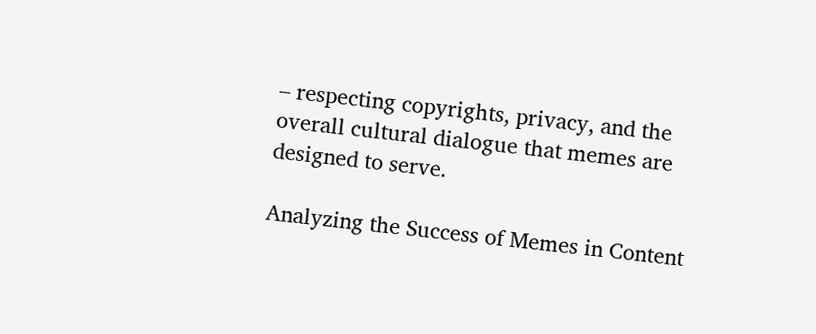– respecting copyrights, privacy, and the overall cultural dialogue that memes are designed to serve.

Analyzing the Success of Memes in Content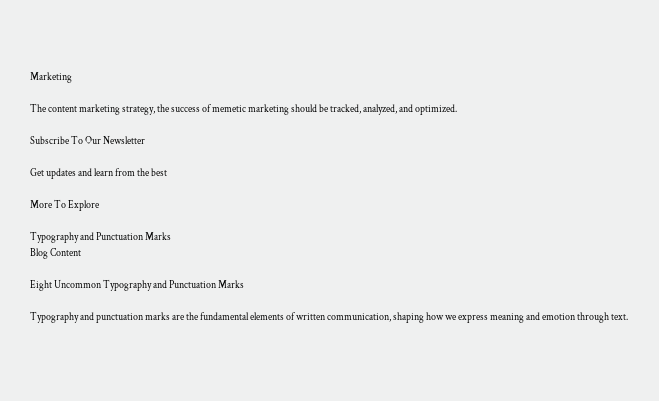Marketing

The content marketing strategy, the success of memetic marketing should be tracked, analyzed, and optimized.

Subscribe To Our Newsletter

Get updates and learn from the best

More To Explore

Typography and Punctuation Marks
Blog Content

Eight Uncommon Typography and Punctuation Marks

Typography and punctuation marks are the fundamental elements of written communication, shaping how we express meaning and emotion through text.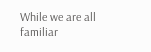While we are all familiar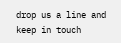drop us a line and keep in touch